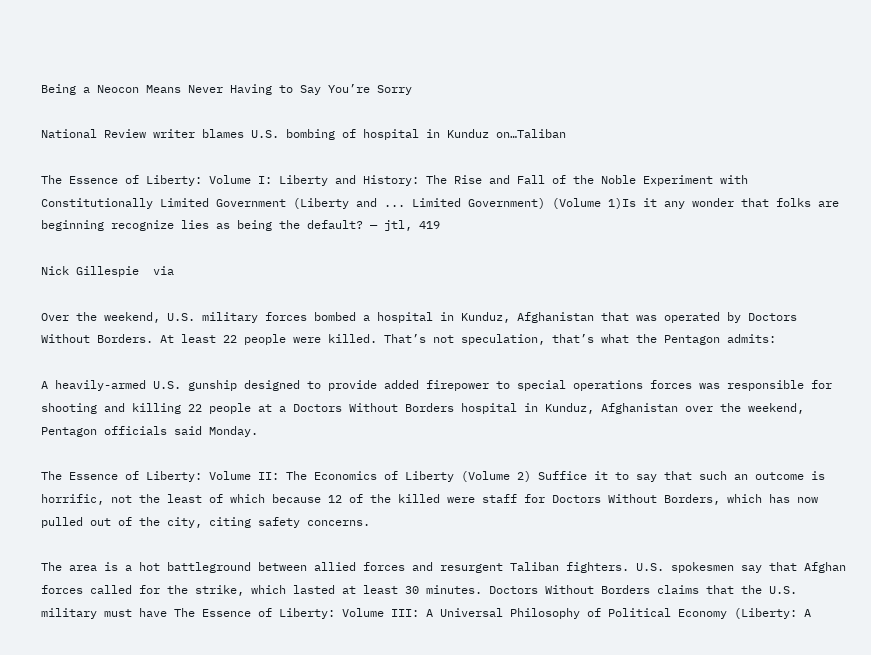Being a Neocon Means Never Having to Say You’re Sorry

National Review writer blames U.S. bombing of hospital in Kunduz on…Taliban

The Essence of Liberty: Volume I: Liberty and History: The Rise and Fall of the Noble Experiment with Constitutionally Limited Government (Liberty and ... Limited Government) (Volume 1)Is it any wonder that folks are beginning recognize lies as being the default? — jtl, 419

Nick Gillespie  via

Over the weekend, U.S. military forces bombed a hospital in Kunduz, Afghanistan that was operated by Doctors Without Borders. At least 22 people were killed. That’s not speculation, that’s what the Pentagon admits:

A heavily-armed U.S. gunship designed to provide added firepower to special operations forces was responsible for shooting and killing 22 people at a Doctors Without Borders hospital in Kunduz, Afghanistan over the weekend, Pentagon officials said Monday.

The Essence of Liberty: Volume II: The Economics of Liberty (Volume 2) Suffice it to say that such an outcome is horrific, not the least of which because 12 of the killed were staff for Doctors Without Borders, which has now pulled out of the city, citing safety concerns.

The area is a hot battleground between allied forces and resurgent Taliban fighters. U.S. spokesmen say that Afghan forces called for the strike, which lasted at least 30 minutes. Doctors Without Borders claims that the U.S. military must have The Essence of Liberty: Volume III: A Universal Philosophy of Political Economy (Liberty: A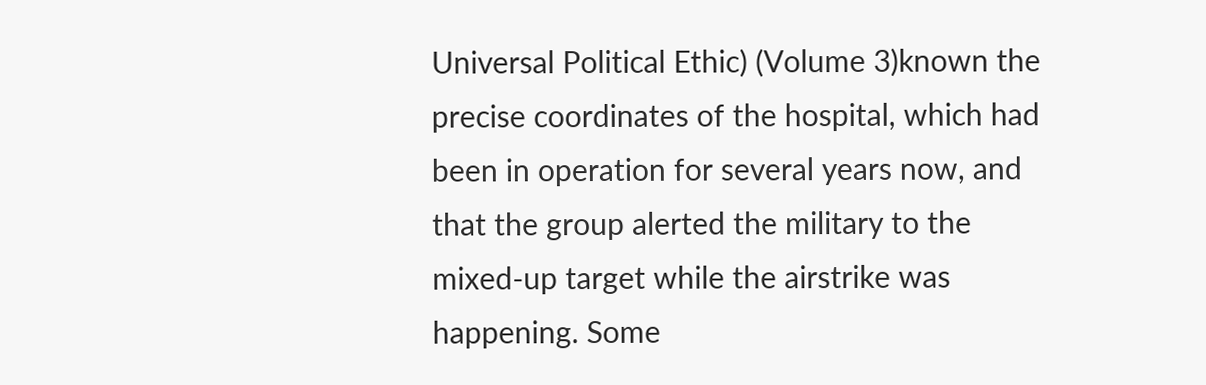Universal Political Ethic) (Volume 3)known the precise coordinates of the hospital, which had been in operation for several years now, and that the group alerted the military to the mixed-up target while the airstrike was happening. Some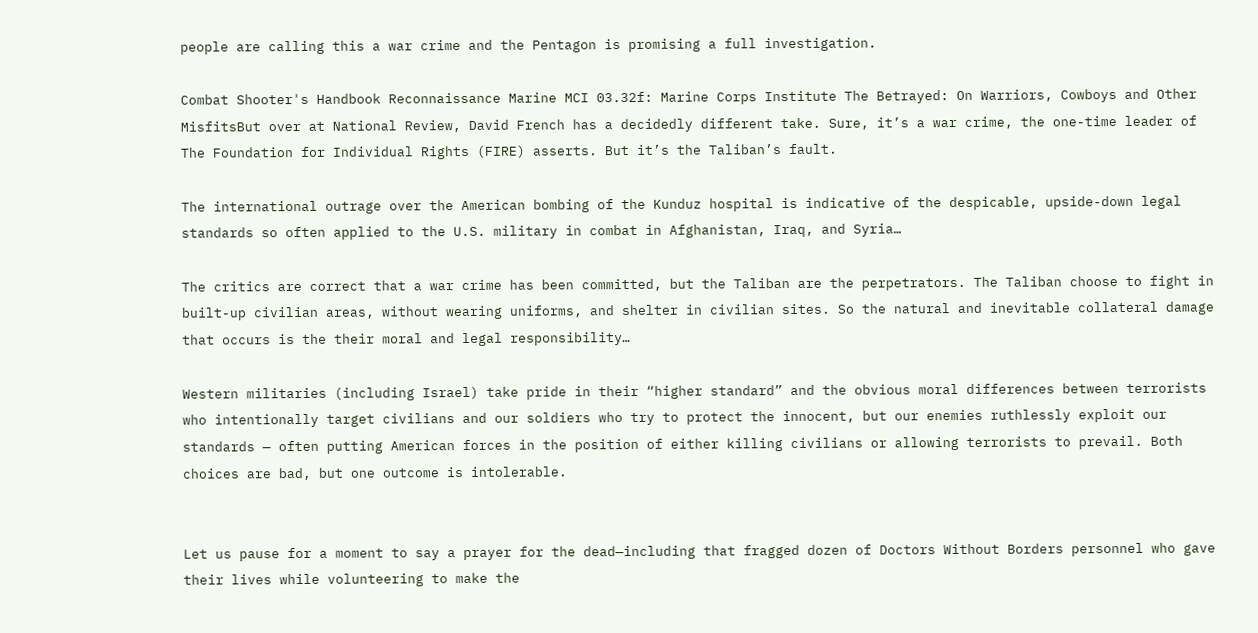people are calling this a war crime and the Pentagon is promising a full investigation.

Combat Shooter's Handbook Reconnaissance Marine MCI 03.32f: Marine Corps Institute The Betrayed: On Warriors, Cowboys and Other MisfitsBut over at National Review, David French has a decidedly different take. Sure, it’s a war crime, the one-time leader of The Foundation for Individual Rights (FIRE) asserts. But it’s the Taliban’s fault.

The international outrage over the American bombing of the Kunduz hospital is indicative of the despicable, upside-down legal standards so often applied to the U.S. military in combat in Afghanistan, Iraq, and Syria…

The critics are correct that a war crime has been committed, but the Taliban are the perpetrators. The Taliban choose to fight in built-up civilian areas, without wearing uniforms, and shelter in civilian sites. So the natural and inevitable collateral damage that occurs is the their moral and legal responsibility…

Western militaries (including Israel) take pride in their “higher standard” and the obvious moral differences between terrorists who intentionally target civilians and our soldiers who try to protect the innocent, but our enemies ruthlessly exploit our standards — often putting American forces in the position of either killing civilians or allowing terrorists to prevail. Both choices are bad, but one outcome is intolerable.


Let us pause for a moment to say a prayer for the dead—including that fragged dozen of Doctors Without Borders personnel who gave their lives while volunteering to make the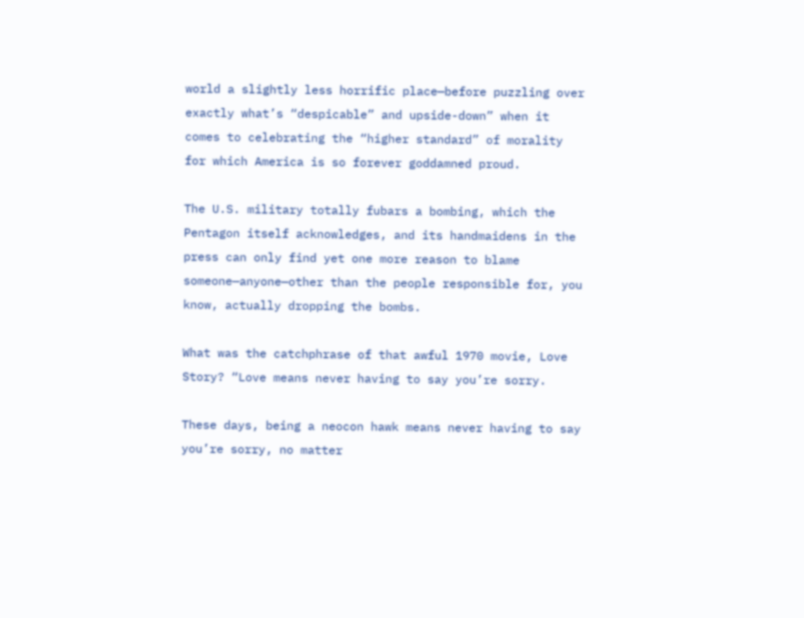world a slightly less horrific place—before puzzling over exactly what’s “despicable” and upside-down” when it comes to celebrating the “higher standard” of morality for which America is so forever goddamned proud.

The U.S. military totally fubars a bombing, which the Pentagon itself acknowledges, and its handmaidens in the press can only find yet one more reason to blame someone—anyone—other than the people responsible for, you know, actually dropping the bombs.

What was the catchphrase of that awful 1970 movie, Love Story? “Love means never having to say you’re sorry.

These days, being a neocon hawk means never having to say you’re sorry, no matter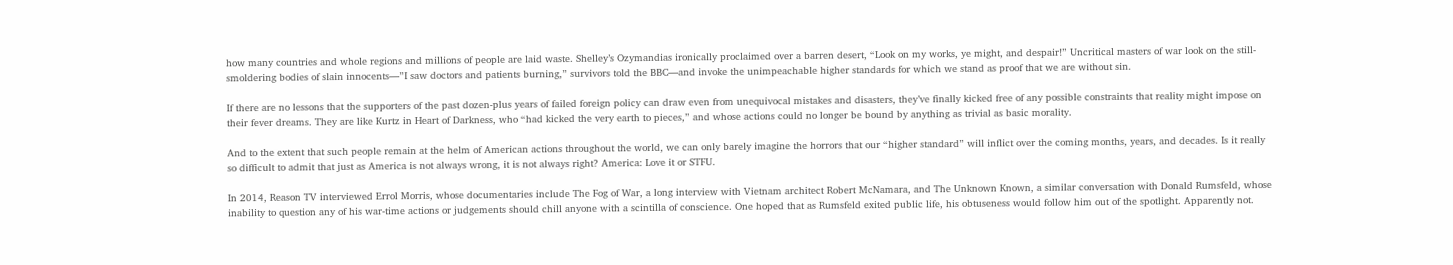how many countries and whole regions and millions of people are laid waste. Shelley’s Ozymandias ironically proclaimed over a barren desert, “Look on my works, ye might, and despair!” Uncritical masters of war look on the still-smoldering bodies of slain innocents—”I saw doctors and patients burning,” survivors told the BBC—and invoke the unimpeachable higher standards for which we stand as proof that we are without sin.

If there are no lessons that the supporters of the past dozen-plus years of failed foreign policy can draw even from unequivocal mistakes and disasters, they’ve finally kicked free of any possible constraints that reality might impose on their fever dreams. They are like Kurtz in Heart of Darkness, who “had kicked the very earth to pieces,” and whose actions could no longer be bound by anything as trivial as basic morality.

And to the extent that such people remain at the helm of American actions throughout the world, we can only barely imagine the horrors that our “higher standard” will inflict over the coming months, years, and decades. Is it really so difficult to admit that just as America is not always wrong, it is not always right? America: Love it or STFU.

In 2014, Reason TV interviewed Errol Morris, whose documentaries include The Fog of War, a long interview with Vietnam architect Robert McNamara, and The Unknown Known, a similar conversation with Donald Rumsfeld, whose inability to question any of his war-time actions or judgements should chill anyone with a scintilla of conscience. One hoped that as Rumsfeld exited public life, his obtuseness would follow him out of the spotlight. Apparently not.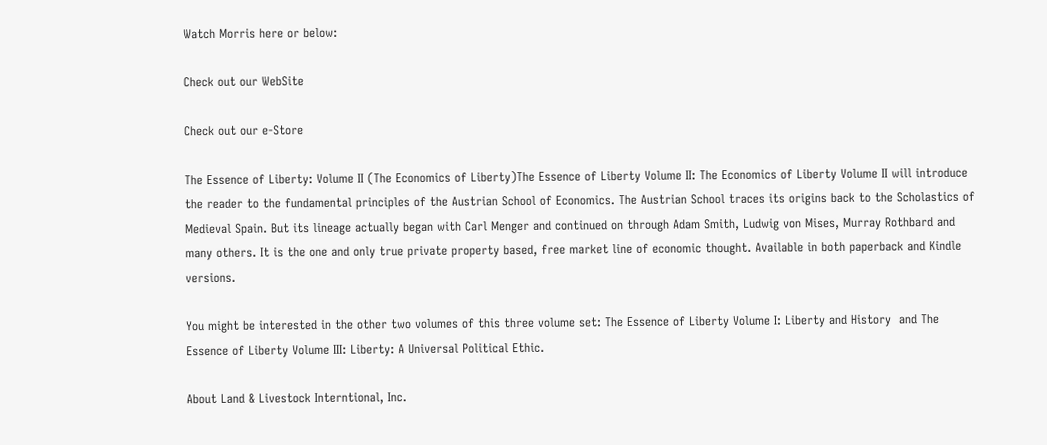Watch Morris here or below:

Check out our WebSite

Check out our e-Store

The Essence of Liberty: Volume II (The Economics of Liberty)The Essence of Liberty Volume II: The Economics of Liberty Volume II will introduce the reader to the fundamental principles of the Austrian School of Economics. The Austrian School traces its origins back to the Scholastics of Medieval Spain. But its lineage actually began with Carl Menger and continued on through Adam Smith, Ludwig von Mises, Murray Rothbard and many others. It is the one and only true private property based, free market line of economic thought. Available in both paperback and Kindle versions.

You might be interested in the other two volumes of this three volume set: The Essence of Liberty Volume I: Liberty and History  and The Essence of Liberty Volume III: Liberty: A Universal Political Ethic.

About Land & Livestock Interntional, Inc.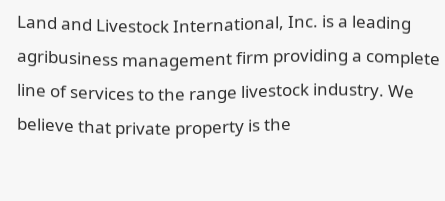Land and Livestock International, Inc. is a leading agribusiness management firm providing a complete line of services to the range livestock industry. We believe that private property is the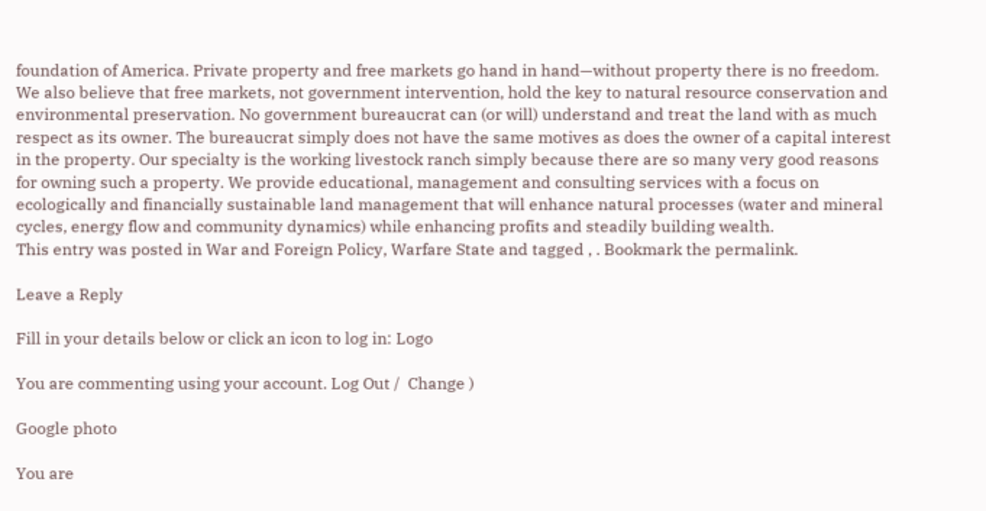foundation of America. Private property and free markets go hand in hand—without property there is no freedom. We also believe that free markets, not government intervention, hold the key to natural resource conservation and environmental preservation. No government bureaucrat can (or will) understand and treat the land with as much respect as its owner. The bureaucrat simply does not have the same motives as does the owner of a capital interest in the property. Our specialty is the working livestock ranch simply because there are so many very good reasons for owning such a property. We provide educational, management and consulting services with a focus on ecologically and financially sustainable land management that will enhance natural processes (water and mineral cycles, energy flow and community dynamics) while enhancing profits and steadily building wealth.
This entry was posted in War and Foreign Policy, Warfare State and tagged , . Bookmark the permalink.

Leave a Reply

Fill in your details below or click an icon to log in: Logo

You are commenting using your account. Log Out /  Change )

Google photo

You are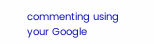commenting using your Google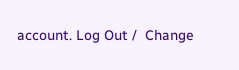account. Log Out /  Change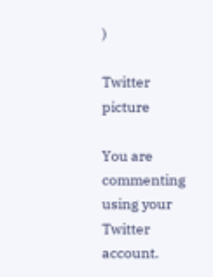)

Twitter picture

You are commenting using your Twitter account.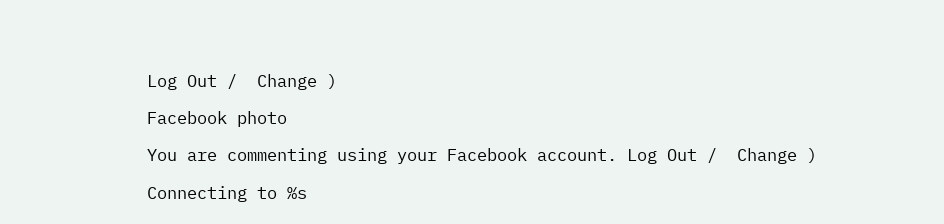Log Out /  Change )

Facebook photo

You are commenting using your Facebook account. Log Out /  Change )

Connecting to %s